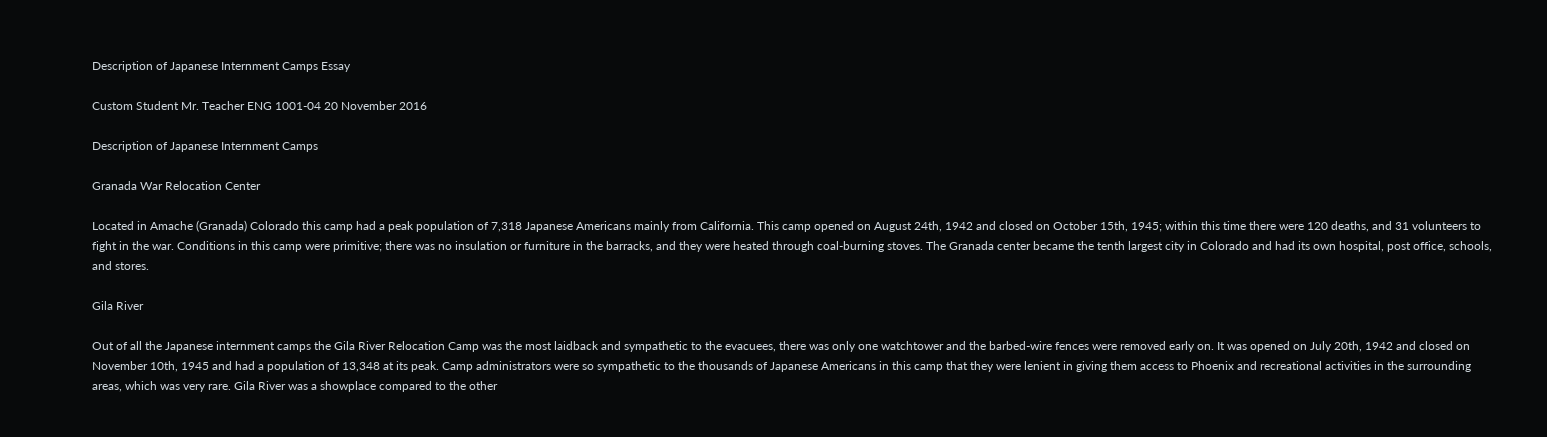Description of Japanese Internment Camps Essay

Custom Student Mr. Teacher ENG 1001-04 20 November 2016

Description of Japanese Internment Camps

Granada War Relocation Center

Located in Amache (Granada) Colorado this camp had a peak population of 7,318 Japanese Americans mainly from California. This camp opened on August 24th, 1942 and closed on October 15th, 1945; within this time there were 120 deaths, and 31 volunteers to fight in the war. Conditions in this camp were primitive; there was no insulation or furniture in the barracks, and they were heated through coal-burning stoves. The Granada center became the tenth largest city in Colorado and had its own hospital, post office, schools, and stores.

Gila River

Out of all the Japanese internment camps the Gila River Relocation Camp was the most laidback and sympathetic to the evacuees, there was only one watchtower and the barbed-wire fences were removed early on. It was opened on July 20th, 1942 and closed on November 10th, 1945 and had a population of 13,348 at its peak. Camp administrators were so sympathetic to the thousands of Japanese Americans in this camp that they were lenient in giving them access to Phoenix and recreational activities in the surrounding areas, which was very rare. Gila River was a showplace compared to the other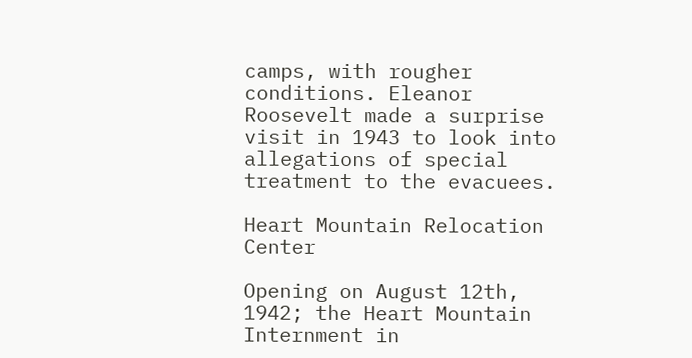camps, with rougher conditions. Eleanor Roosevelt made a surprise visit in 1943 to look into allegations of special treatment to the evacuees.

Heart Mountain Relocation Center

Opening on August 12th, 1942; the Heart Mountain Internment in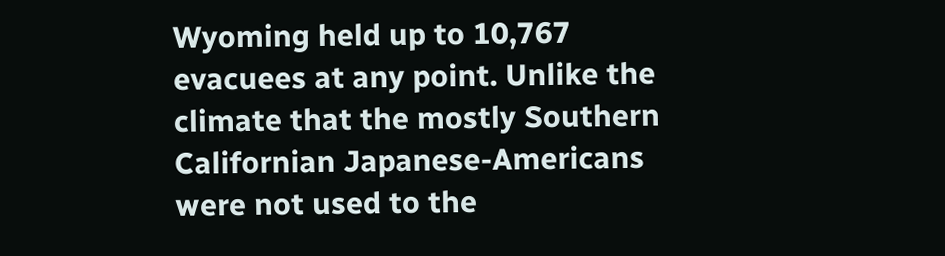Wyoming held up to 10,767 evacuees at any point. Unlike the climate that the mostly Southern Californian Japanese-Americans were not used to the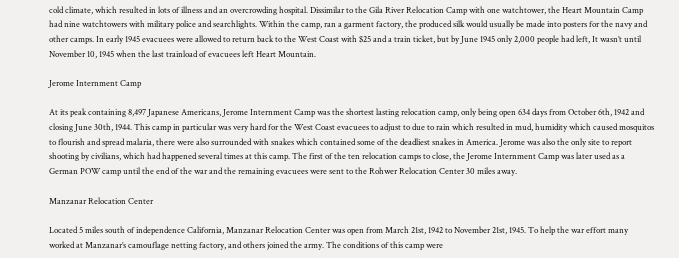cold climate, which resulted in lots of illness and an overcrowding hospital. Dissimilar to the Gila River Relocation Camp with one watchtower, the Heart Mountain Camp had nine watchtowers with military police and searchlights. Within the camp, ran a garment factory, the produced silk would usually be made into posters for the navy and other camps. In early 1945 evacuees were allowed to return back to the West Coast with $25 and a train ticket, but by June 1945 only 2,000 people had left, It wasn’t until November 10, 1945 when the last trainload of evacuees left Heart Mountain.

Jerome Internment Camp

At its peak containing 8,497 Japanese Americans, Jerome Internment Camp was the shortest lasting relocation camp, only being open 634 days from October 6th, 1942 and closing June 30th, 1944. This camp in particular was very hard for the West Coast evacuees to adjust to due to rain which resulted in mud, humidity which caused mosquitos to flourish and spread malaria, there were also surrounded with snakes which contained some of the deadliest snakes in America. Jerome was also the only site to report shooting by civilians, which had happened several times at this camp. The first of the ten relocation camps to close, the Jerome Internment Camp was later used as a German POW camp until the end of the war and the remaining evacuees were sent to the Rohwer Relocation Center 30 miles away.

Manzanar Relocation Center

Located 5 miles south of independence California, Manzanar Relocation Center was open from March 21st, 1942 to November 21st, 1945. To help the war effort many worked at Manzanar’s camouflage netting factory, and others joined the army. The conditions of this camp were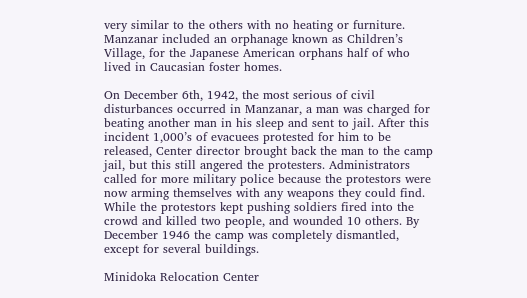very similar to the others with no heating or furniture. Manzanar included an orphanage known as Children’s Village, for the Japanese American orphans half of who lived in Caucasian foster homes.

On December 6th, 1942, the most serious of civil disturbances occurred in Manzanar, a man was charged for beating another man in his sleep and sent to jail. After this incident 1,000’s of evacuees protested for him to be released, Center director brought back the man to the camp jail, but this still angered the protesters. Administrators called for more military police because the protestors were now arming themselves with any weapons they could find. While the protestors kept pushing soldiers fired into the crowd and killed two people, and wounded 10 others. By December 1946 the camp was completely dismantled, except for several buildings.

Minidoka Relocation Center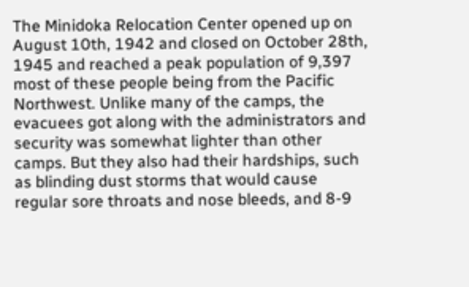The Minidoka Relocation Center opened up on August 10th, 1942 and closed on October 28th, 1945 and reached a peak population of 9,397 most of these people being from the Pacific Northwest. Unlike many of the camps, the evacuees got along with the administrators and security was somewhat lighter than other camps. But they also had their hardships, such as blinding dust storms that would cause regular sore throats and nose bleeds, and 8-9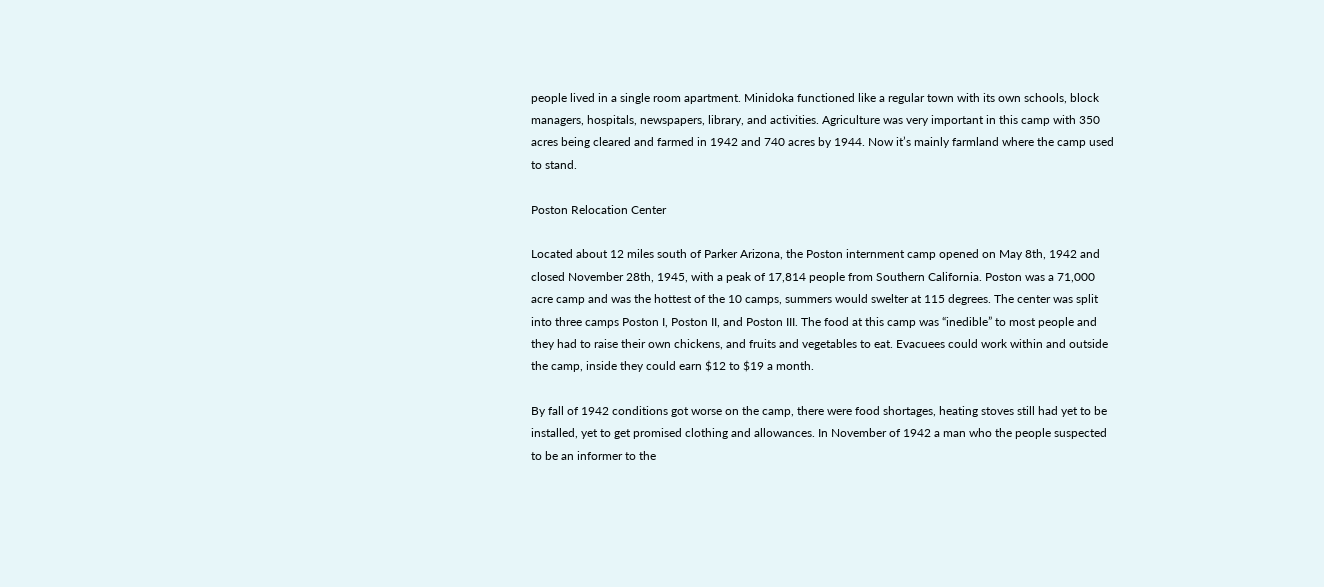people lived in a single room apartment. Minidoka functioned like a regular town with its own schools, block managers, hospitals, newspapers, library, and activities. Agriculture was very important in this camp with 350 acres being cleared and farmed in 1942 and 740 acres by 1944. Now it’s mainly farmland where the camp used to stand.

Poston Relocation Center

Located about 12 miles south of Parker Arizona, the Poston internment camp opened on May 8th, 1942 and closed November 28th, 1945, with a peak of 17,814 people from Southern California. Poston was a 71,000 acre camp and was the hottest of the 10 camps, summers would swelter at 115 degrees. The center was split into three camps Poston I, Poston II, and Poston III. The food at this camp was “inedible” to most people and they had to raise their own chickens, and fruits and vegetables to eat. Evacuees could work within and outside the camp, inside they could earn $12 to $19 a month.

By fall of 1942 conditions got worse on the camp, there were food shortages, heating stoves still had yet to be installed, yet to get promised clothing and allowances. In November of 1942 a man who the people suspected to be an informer to the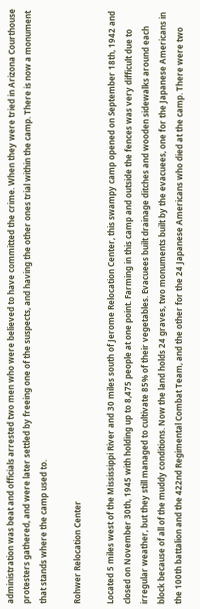administration was beat and officials arrested two men who were believed to have committed the crime. When they were tried in Arizona Courthouse protesters gathered, and were later settled by freeing one of the suspects, and having the other ones trial within the camp. There is now a monument that stands where the camp used to.

Rohwer Relocation Center

Located 5 miles west of the Mississippi River and 30 miles south of Jerome Relocation Center, this swampy camp opened on September 18th, 1942 and closed on November 30th, 1945 with holding up to 8,475 people at one point. Farming in this camp and outside the fences was very difficult due to irregular weather, but they still managed to cultivate 85% of their vegetables. Evacuees built drainage ditches and wooden sidewalks around each block because of all of the muddy conditions. Now the land holds 24 graves, two monuments built by the evacuees, one for the Japanese Americans in the 100th battalion and the 422nd Regimental Combat Team, and the other for the 24 Japanese Americans who died at the camp. There were two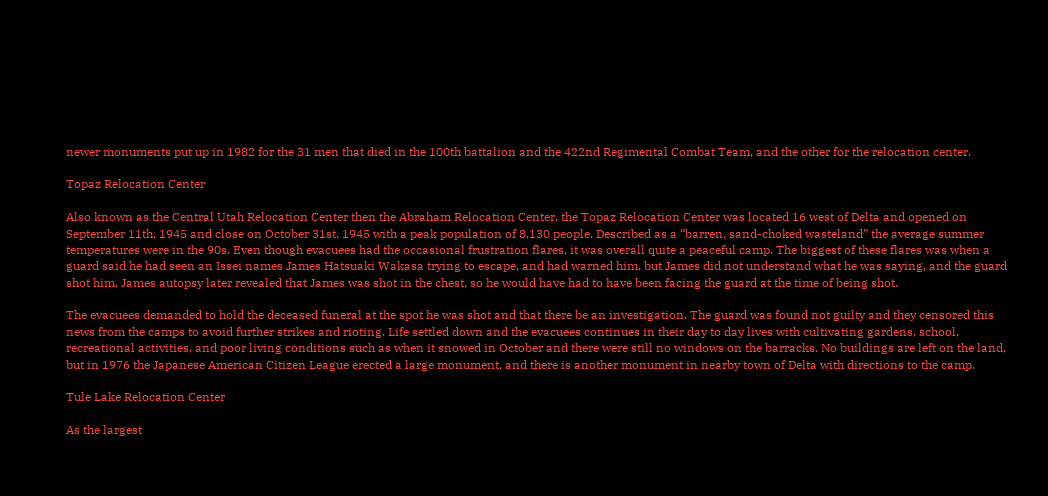newer monuments put up in 1982 for the 31 men that died in the 100th battalion and the 422nd Regimental Combat Team, and the other for the relocation center.

Topaz Relocation Center

Also known as the Central Utah Relocation Center then the Abraham Relocation Center, the Topaz Relocation Center was located 16 west of Delta and opened on September 11th, 1945 and close on October 31st, 1945 with a peak population of 8,130 people. Described as a “barren, sand-choked wasteland” the average summer temperatures were in the 90s. Even though evacuees had the occasional frustration flares, it was overall quite a peaceful camp. The biggest of these flares was when a guard said he had seen an Issei names James Hatsuaki Wakasa trying to escape, and had warned him, but James did not understand what he was saying, and the guard shot him. James autopsy later revealed that James was shot in the chest, so he would have had to have been facing the guard at the time of being shot.

The evacuees demanded to hold the deceased funeral at the spot he was shot and that there be an investigation. The guard was found not guilty and they censored this news from the camps to avoid further strikes and rioting. Life settled down and the evacuees continues in their day to day lives with cultivating gardens, school, recreational activities, and poor living conditions such as when it snowed in October and there were still no windows on the barracks. No buildings are left on the land, but in 1976 the Japanese American Citizen League erected a large monument, and there is another monument in nearby town of Delta with directions to the camp.

Tule Lake Relocation Center

As the largest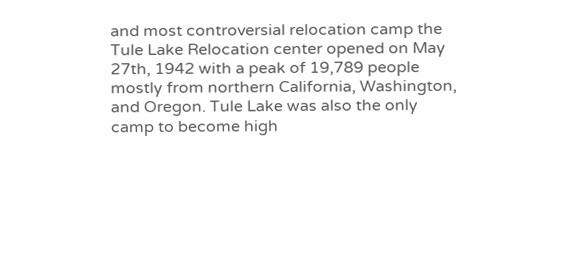and most controversial relocation camp the Tule Lake Relocation center opened on May 27th, 1942 with a peak of 19,789 people mostly from northern California, Washington, and Oregon. Tule Lake was also the only camp to become high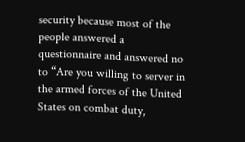security because most of the people answered a questionnaire and answered no to “Are you willing to server in the armed forces of the United States on combat duty,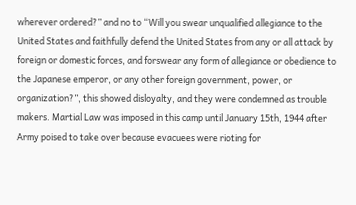wherever ordered?” and no to “Will you swear unqualified allegiance to the United States and faithfully defend the United States from any or all attack by foreign or domestic forces, and forswear any form of allegiance or obedience to the Japanese emperor, or any other foreign government, power, or organization?”, this showed disloyalty, and they were condemned as trouble makers. Martial Law was imposed in this camp until January 15th, 1944 after Army poised to take over because evacuees were rioting for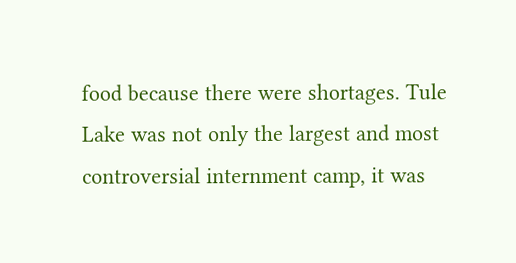food because there were shortages. Tule Lake was not only the largest and most controversial internment camp, it was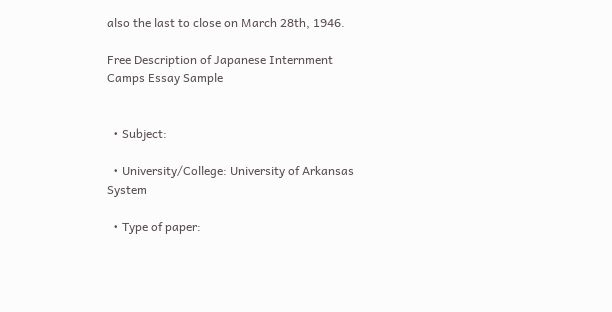also the last to close on March 28th, 1946.

Free Description of Japanese Internment Camps Essay Sample


  • Subject:

  • University/College: University of Arkansas System

  • Type of paper: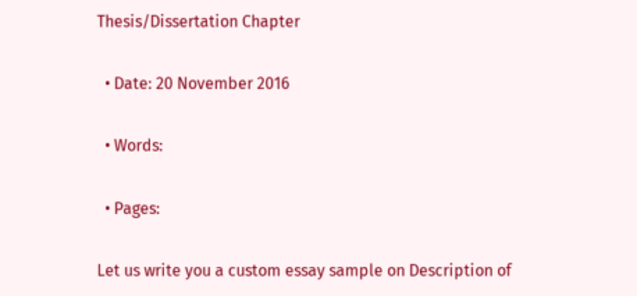Thesis/Dissertation Chapter

  • Date: 20 November 2016

  • Words:

  • Pages:

Let us write you a custom essay sample on Description of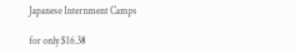Japanese Internment Camps

for only $16.38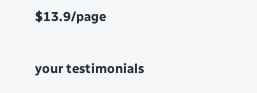$13.9/page

your testimonials